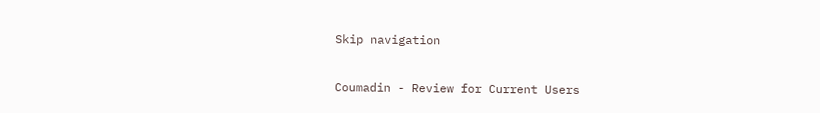Skip navigation

Coumadin - Review for Current Users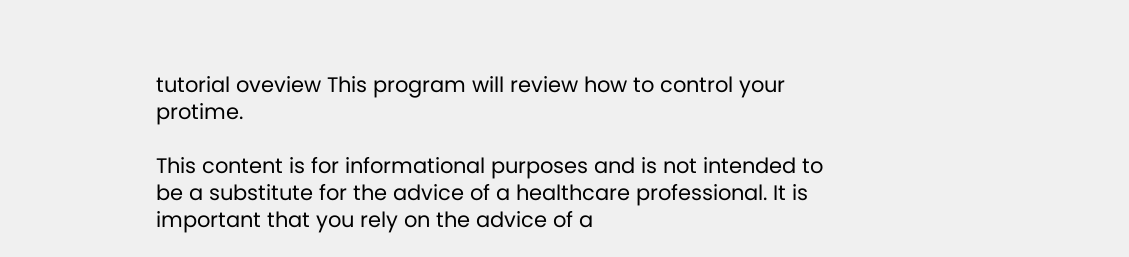tutorial oveview This program will review how to control your protime.

This content is for informational purposes and is not intended to be a substitute for the advice of a healthcare professional. It is important that you rely on the advice of a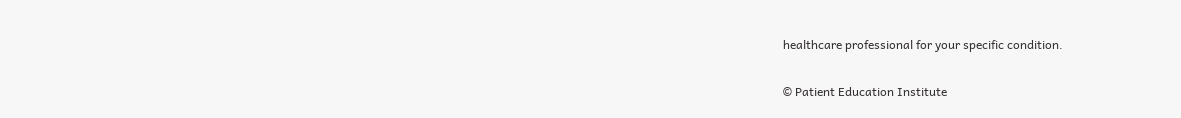healthcare professional for your specific condition.

© Patient Education Institute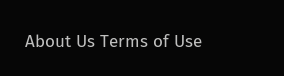About Us Terms of Use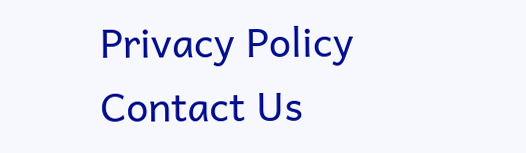Privacy Policy Contact Us